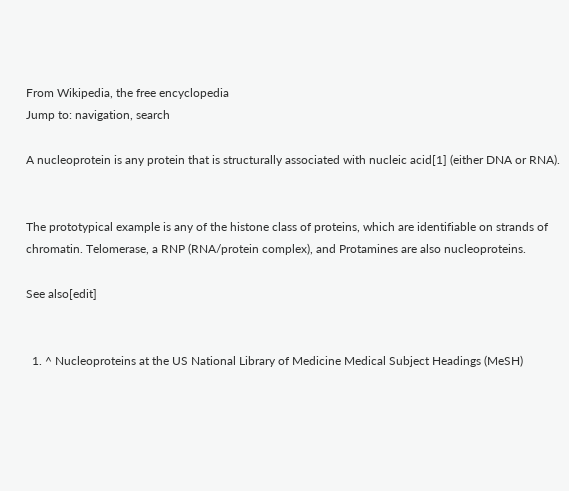From Wikipedia, the free encyclopedia
Jump to: navigation, search

A nucleoprotein is any protein that is structurally associated with nucleic acid[1] (either DNA or RNA).


The prototypical example is any of the histone class of proteins, which are identifiable on strands of chromatin. Telomerase, a RNP (RNA/protein complex), and Protamines are also nucleoproteins.

See also[edit]


  1. ^ Nucleoproteins at the US National Library of Medicine Medical Subject Headings (MeSH)